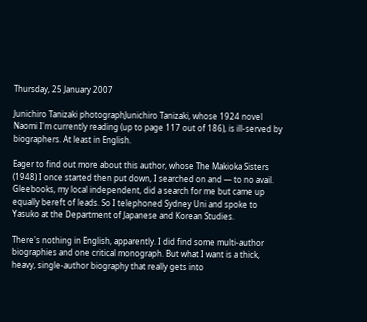Thursday, 25 January 2007

Junichiro Tanizaki photographJunichiro Tanizaki, whose 1924 novel Naomi I'm currently reading (up to page 117 out of 186), is ill-served by biographers. At least in English.

Eager to find out more about this author, whose The Makioka Sisters (1948) I once started then put down, I searched on and — to no avail. Gleebooks, my local independent, did a search for me but came up equally bereft of leads. So I telephoned Sydney Uni and spoke to Yasuko at the Department of Japanese and Korean Studies.

There's nothing in English, apparently. I did find some multi-author biographies and one critical monograph. But what I want is a thick, heavy, single-author biography that really gets into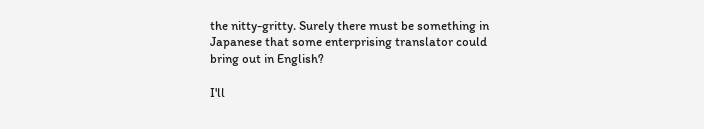the nitty-gritty. Surely there must be something in Japanese that some enterprising translator could bring out in English?

I'll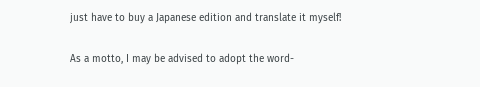just have to buy a Japanese edition and translate it myself!

As a motto, I may be advised to adopt the word-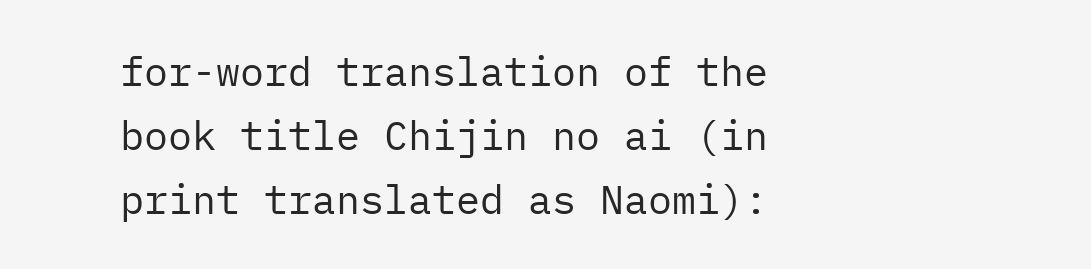for-word translation of the book title Chijin no ai (in print translated as Naomi):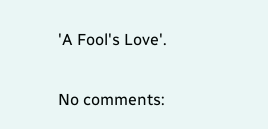'A Fool's Love'.

No comments: